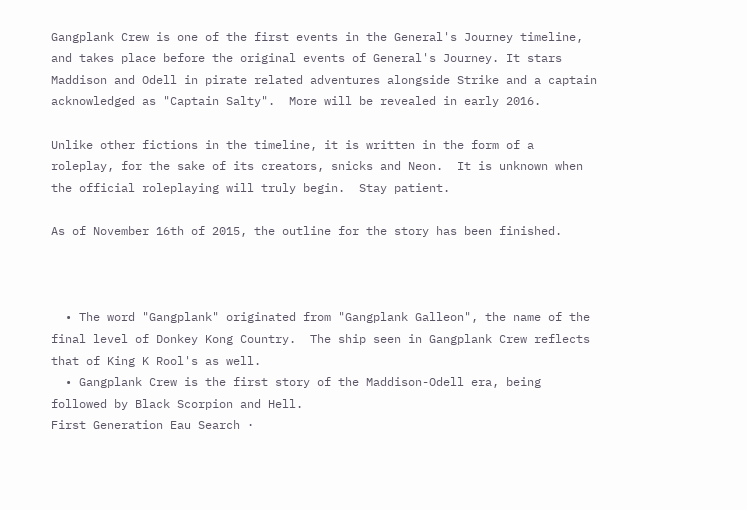Gangplank Crew is one of the first events in the General's Journey timeline, and takes place before the original events of General's Journey. It stars Maddison and Odell in pirate related adventures alongside Strike and a captain acknowledged as "Captain Salty".  More will be revealed in early 2016.

Unlike other fictions in the timeline, it is written in the form of a roleplay, for the sake of its creators, snicks and Neon.  It is unknown when the official roleplaying will truly begin.  Stay patient.

As of November 16th of 2015, the outline for the story has been finished.



  • The word "Gangplank" originated from "Gangplank Galleon", the name of the final level of Donkey Kong Country.  The ship seen in Gangplank Crew reflects that of King K Rool's as well.
  • Gangplank Crew is the first story of the Maddison-Odell era, being followed by Black Scorpion and Hell.
First Generation Eau Search ·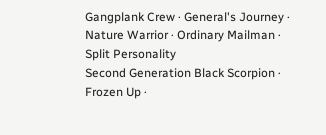Gangplank Crew · General's Journey · Nature Warrior · Ordinary Mailman · Split Personality
Second Generation Black Scorpion · Frozen Up ·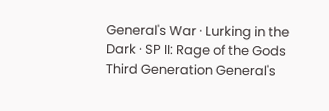General's War · Lurking in the Dark · SP II: Rage of the Gods
Third Generation General's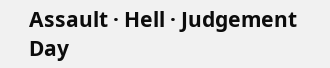Assault · Hell · Judgement Day